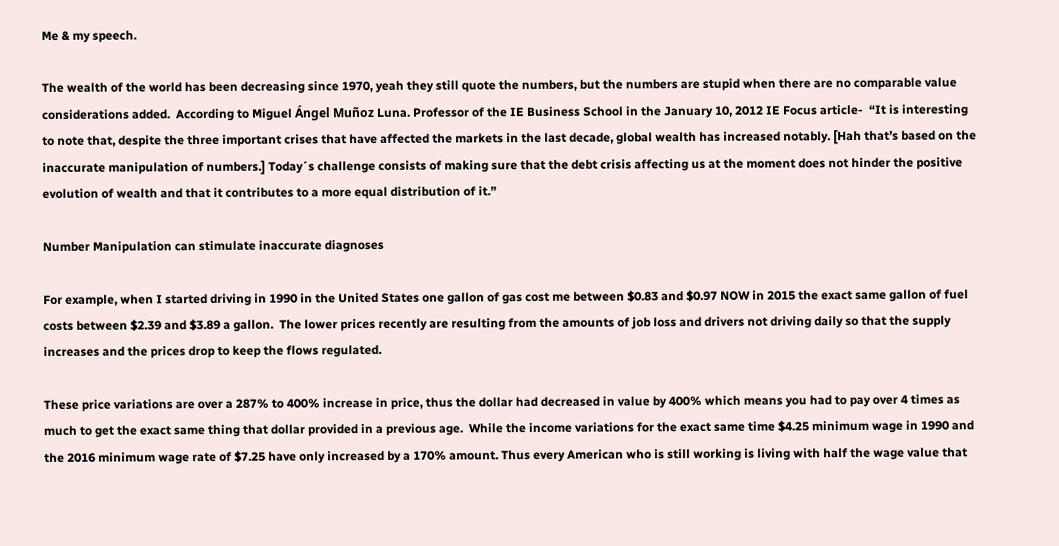Me & my speech.

The wealth of the world has been decreasing since 1970, yeah they still quote the numbers, but the numbers are stupid when there are no comparable value considerations added.  According to Miguel Ángel Muñoz Luna. Professor of the IE Business School in the January 10, 2012 IE Focus article-  “It is interesting to note that, despite the three important crises that have affected the markets in the last decade, global wealth has increased notably. [Hah that’s based on the inaccurate manipulation of numbers.] Today´s challenge consists of making sure that the debt crisis affecting us at the moment does not hinder the positive evolution of wealth and that it contributes to a more equal distribution of it.”

Number Manipulation can stimulate inaccurate diagnoses

For example, when I started driving in 1990 in the United States one gallon of gas cost me between $0.83 and $0.97 NOW in 2015 the exact same gallon of fuel costs between $2.39 and $3.89 a gallon.  The lower prices recently are resulting from the amounts of job loss and drivers not driving daily so that the supply increases and the prices drop to keep the flows regulated.

These price variations are over a 287% to 400% increase in price, thus the dollar had decreased in value by 400% which means you had to pay over 4 times as much to get the exact same thing that dollar provided in a previous age.  While the income variations for the exact same time $4.25 minimum wage in 1990 and the 2016 minimum wage rate of $7.25 have only increased by a 170% amount. Thus every American who is still working is living with half the wage value that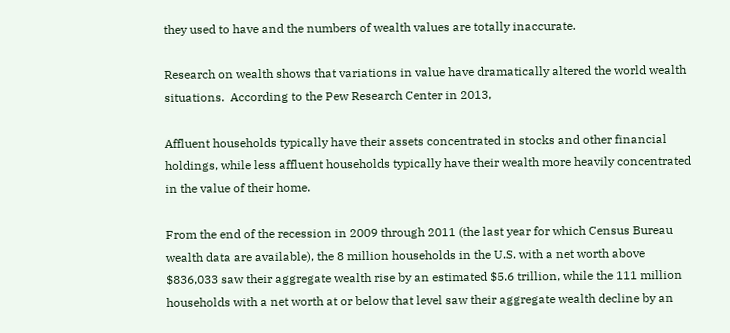they used to have and the numbers of wealth values are totally inaccurate.

Research on wealth shows that variations in value have dramatically altered the world wealth situations.  According to the Pew Research Center in 2013,

Affluent households typically have their assets concentrated in stocks and other financial holdings, while less affluent households typically have their wealth more heavily concentrated in the value of their home.

From the end of the recession in 2009 through 2011 (the last year for which Census Bureau wealth data are available), the 8 million households in the U.S. with a net worth above $836,033 saw their aggregate wealth rise by an estimated $5.6 trillion, while the 111 million households with a net worth at or below that level saw their aggregate wealth decline by an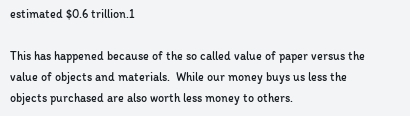estimated $0.6 trillion.1

This has happened because of the so called value of paper versus the value of objects and materials.  While our money buys us less the objects purchased are also worth less money to others.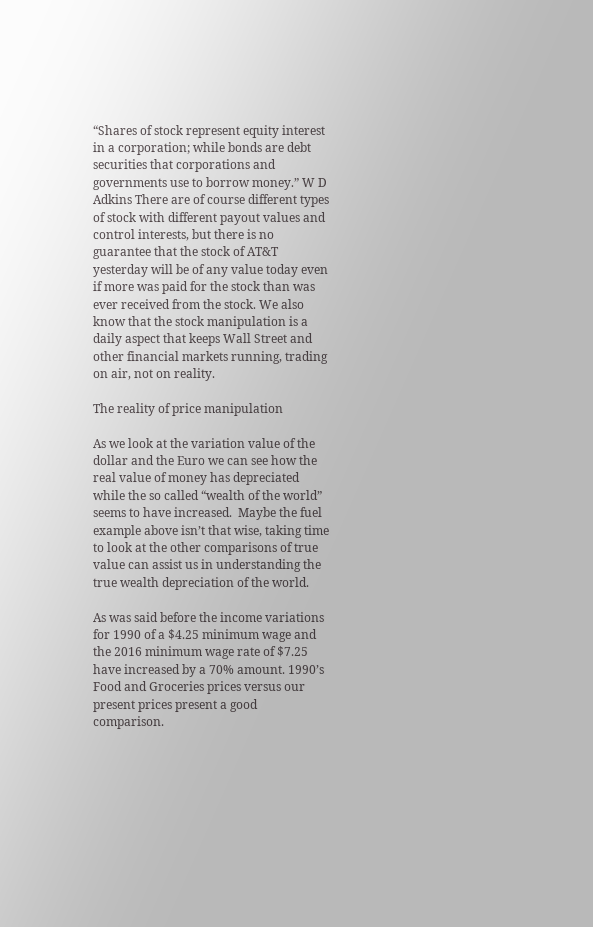“Shares of stock represent equity interest in a corporation; while bonds are debt securities that corporations and governments use to borrow money.” W D Adkins There are of course different types of stock with different payout values and control interests, but there is no guarantee that the stock of AT&T yesterday will be of any value today even if more was paid for the stock than was ever received from the stock. We also know that the stock manipulation is a daily aspect that keeps Wall Street and other financial markets running, trading on air, not on reality.

The reality of price manipulation

As we look at the variation value of the dollar and the Euro we can see how the real value of money has depreciated while the so called “wealth of the world” seems to have increased.  Maybe the fuel example above isn’t that wise, taking time to look at the other comparisons of true value can assist us in understanding the true wealth depreciation of the world.

As was said before the income variations for 1990 of a $4.25 minimum wage and the 2016 minimum wage rate of $7.25 have increased by a 70% amount. 1990’s Food and Groceries prices versus our present prices present a good comparison.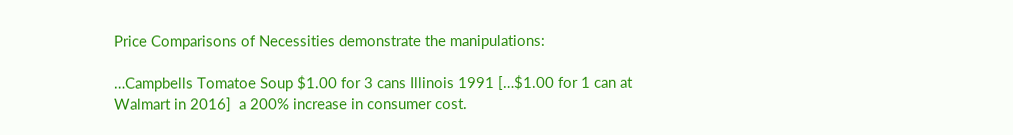Price Comparisons of Necessities demonstrate the manipulations:

…Campbells Tomatoe Soup $1.00 for 3 cans Illinois 1991 […$1.00 for 1 can at Walmart in 2016]  a 200% increase in consumer cost.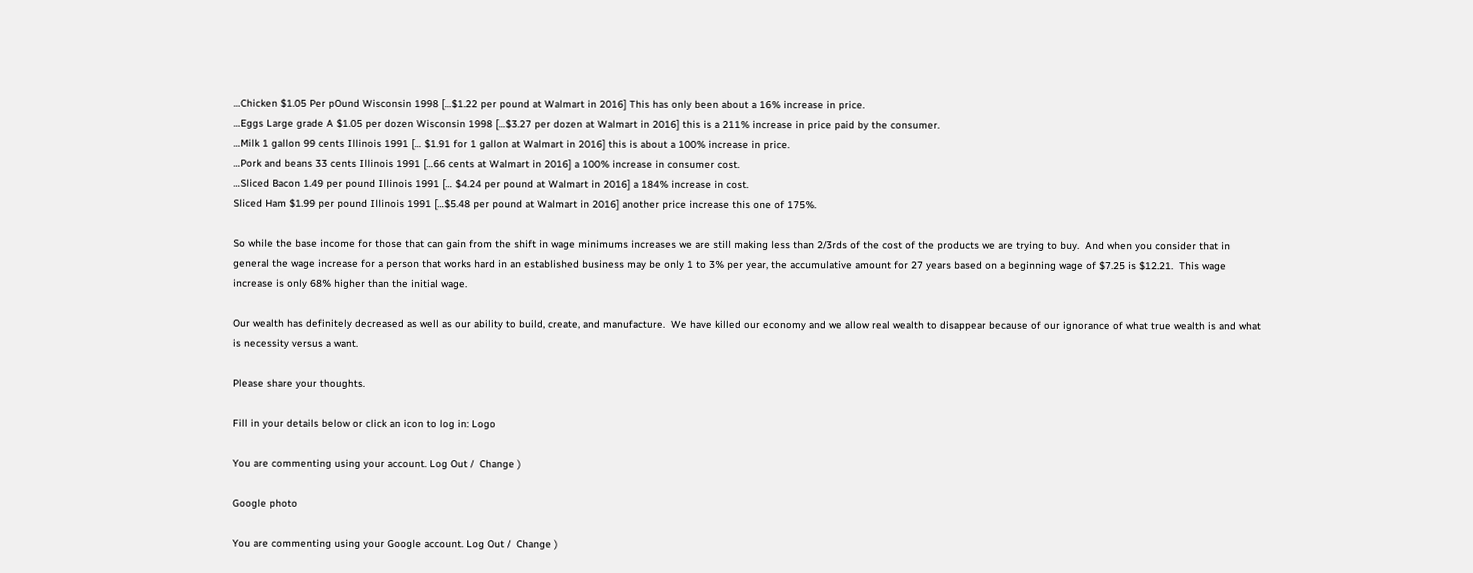…Chicken $1.05 Per pOund Wisconsin 1998 […$1.22 per pound at Walmart in 2016] This has only been about a 16% increase in price.
…Eggs Large grade A $1.05 per dozen Wisconsin 1998 […$3.27 per dozen at Walmart in 2016] this is a 211% increase in price paid by the consumer.
…Milk 1 gallon 99 cents Illinois 1991 [… $1.91 for 1 gallon at Walmart in 2016] this is about a 100% increase in price.
…Pork and beans 33 cents Illinois 1991 […66 cents at Walmart in 2016] a 100% increase in consumer cost.
…Sliced Bacon 1.49 per pound Illinois 1991 [… $4.24 per pound at Walmart in 2016] a 184% increase in cost.
Sliced Ham $1.99 per pound Illinois 1991 […$5.48 per pound at Walmart in 2016] another price increase this one of 175%.

So while the base income for those that can gain from the shift in wage minimums increases we are still making less than 2/3rds of the cost of the products we are trying to buy.  And when you consider that in general the wage increase for a person that works hard in an established business may be only 1 to 3% per year, the accumulative amount for 27 years based on a beginning wage of $7.25 is $12.21.  This wage increase is only 68% higher than the initial wage.

Our wealth has definitely decreased as well as our ability to build, create, and manufacture.  We have killed our economy and we allow real wealth to disappear because of our ignorance of what true wealth is and what is necessity versus a want.

Please share your thoughts.

Fill in your details below or click an icon to log in: Logo

You are commenting using your account. Log Out /  Change )

Google photo

You are commenting using your Google account. Log Out /  Change )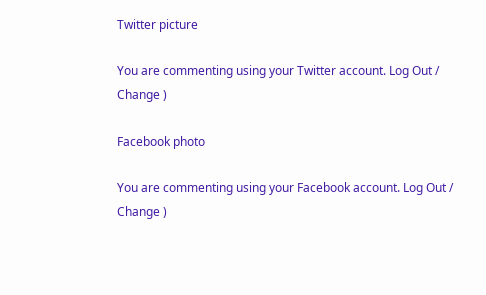Twitter picture

You are commenting using your Twitter account. Log Out /  Change )

Facebook photo

You are commenting using your Facebook account. Log Out /  Change )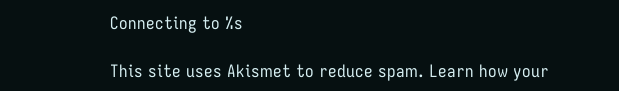Connecting to %s

This site uses Akismet to reduce spam. Learn how your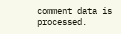comment data is processed.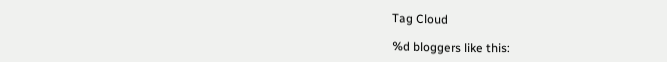Tag Cloud

%d bloggers like this: